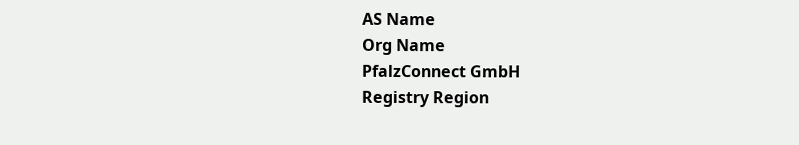AS Name
Org Name
PfalzConnect GmbH
Registry Region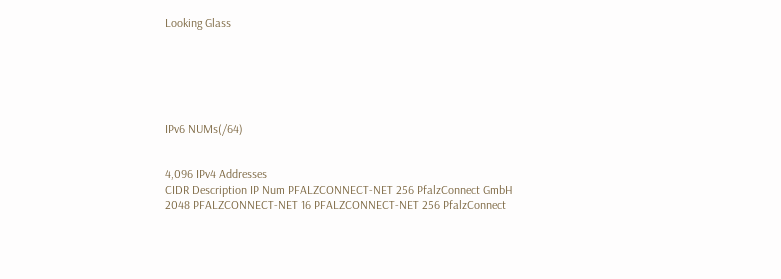Looking Glass






IPv6 NUMs(/64)


4,096 IPv4 Addresses
CIDR Description IP Num PFALZCONNECT-NET 256 PfalzConnect GmbH 2048 PFALZCONNECT-NET 16 PFALZCONNECT-NET 256 PfalzConnect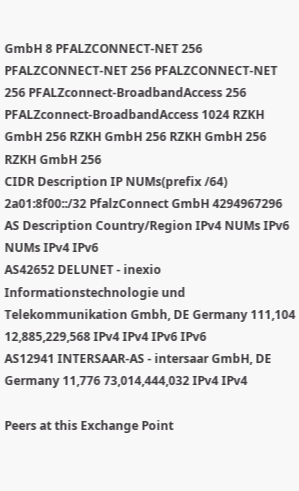GmbH 8 PFALZCONNECT-NET 256 PFALZCONNECT-NET 256 PFALZCONNECT-NET 256 PFALZconnect-BroadbandAccess 256 PFALZconnect-BroadbandAccess 1024 RZKH GmbH 256 RZKH GmbH 256 RZKH GmbH 256 RZKH GmbH 256
CIDR Description IP NUMs(prefix /64)
2a01:8f00::/32 PfalzConnect GmbH 4294967296
AS Description Country/Region IPv4 NUMs IPv6 NUMs IPv4 IPv6
AS42652 DELUNET - inexio Informationstechnologie und Telekommunikation Gmbh, DE Germany 111,104 12,885,229,568 IPv4 IPv4 IPv6 IPv6
AS12941 INTERSAAR-AS - intersaar GmbH, DE Germany 11,776 73,014,444,032 IPv4 IPv4

Peers at this Exchange Point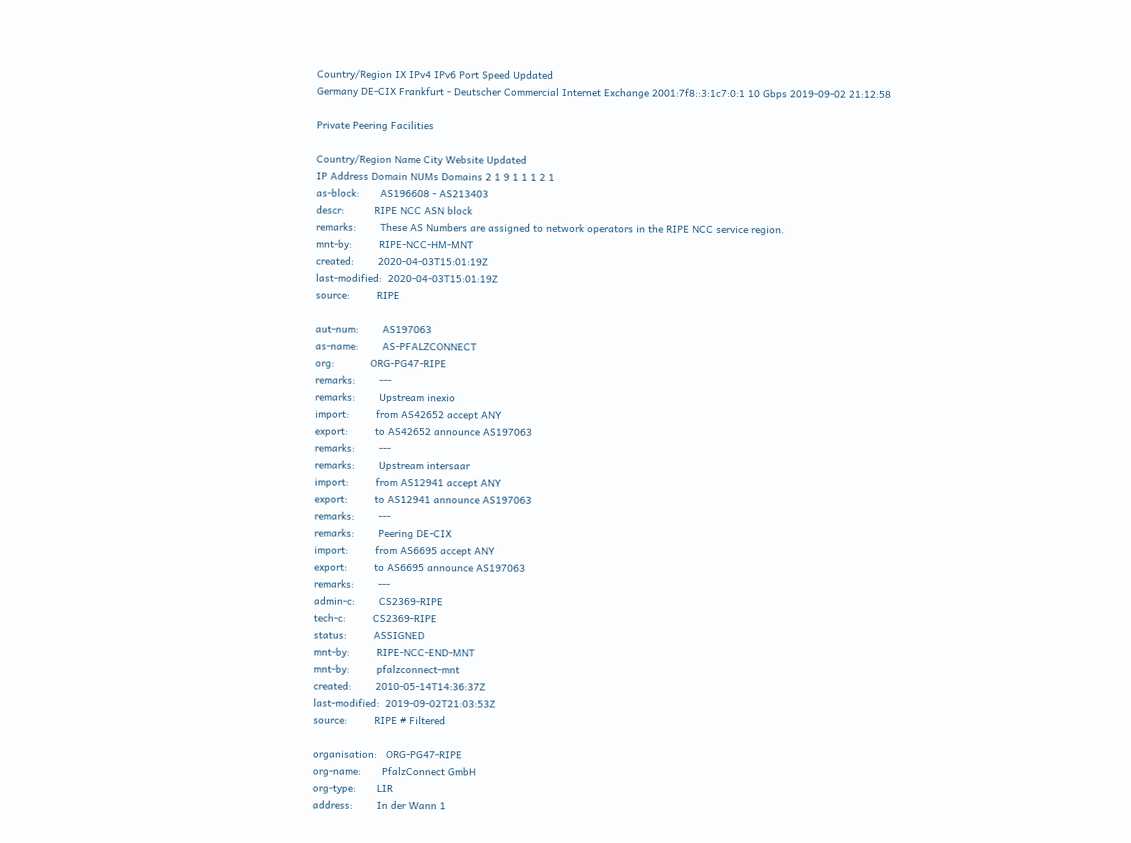Country/Region IX IPv4 IPv6 Port Speed Updated
Germany DE-CIX Frankfurt - Deutscher Commercial Internet Exchange 2001:7f8::3:1c7:0:1 10 Gbps 2019-09-02 21:12:58

Private Peering Facilities

Country/Region Name City Website Updated
IP Address Domain NUMs Domains 2 1 9 1 1 1 2 1
as-block:       AS196608 - AS213403
descr:          RIPE NCC ASN block
remarks:        These AS Numbers are assigned to network operators in the RIPE NCC service region.
mnt-by:         RIPE-NCC-HM-MNT
created:        2020-04-03T15:01:19Z
last-modified:  2020-04-03T15:01:19Z
source:         RIPE

aut-num:        AS197063
as-name:        AS-PFALZCONNECT
org:            ORG-PG47-RIPE
remarks:        ---
remarks:        Upstream inexio
import:         from AS42652 accept ANY
export:         to AS42652 announce AS197063
remarks:        ---
remarks:        Upstream intersaar
import:         from AS12941 accept ANY
export:         to AS12941 announce AS197063
remarks:        ---
remarks:        Peering DE-CIX
import:         from AS6695 accept ANY
export:         to AS6695 announce AS197063
remarks:        ---
admin-c:        CS2369-RIPE
tech-c:         CS2369-RIPE
status:         ASSIGNED
mnt-by:         RIPE-NCC-END-MNT
mnt-by:         pfalzconnect-mnt
created:        2010-05-14T14:36:37Z
last-modified:  2019-09-02T21:03:53Z
source:         RIPE # Filtered

organisation:   ORG-PG47-RIPE
org-name:       PfalzConnect GmbH
org-type:       LIR
address:        In der Wann 1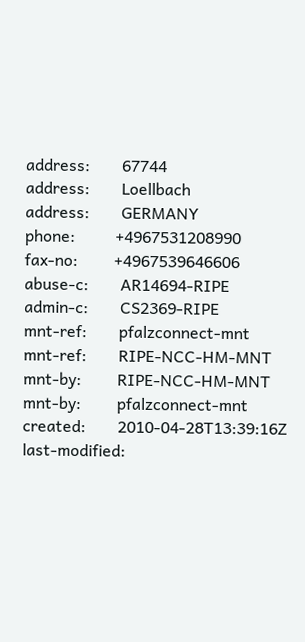address:        67744
address:        Loellbach
address:        GERMANY
phone:          +4967531208990
fax-no:         +4967539646606
abuse-c:        AR14694-RIPE
admin-c:        CS2369-RIPE
mnt-ref:        pfalzconnect-mnt
mnt-ref:        RIPE-NCC-HM-MNT
mnt-by:         RIPE-NCC-HM-MNT
mnt-by:         pfalzconnect-mnt
created:        2010-04-28T13:39:16Z
last-modified: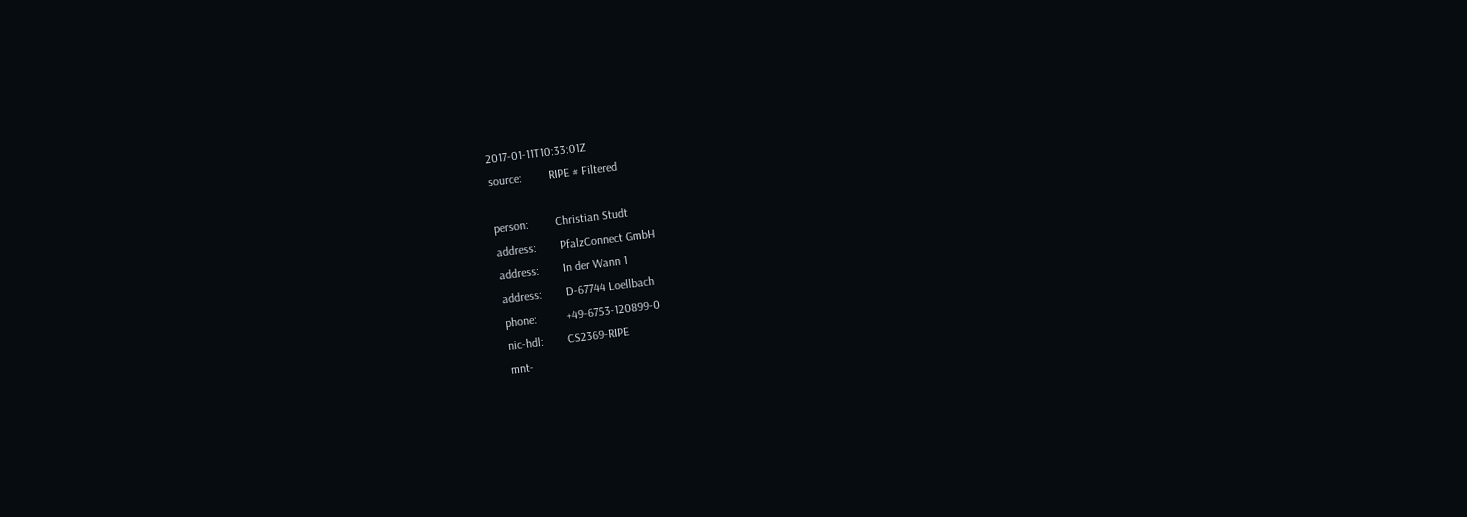2017-01-11T10:33:01Z
source:         RIPE # Filtered

person:         Christian Studt
address:        PfalzConnect GmbH
address:        In der Wann 1
address:        D-67744 Loellbach
phone:          +49-6753-120899-0
nic-hdl:        CS2369-RIPE
mnt-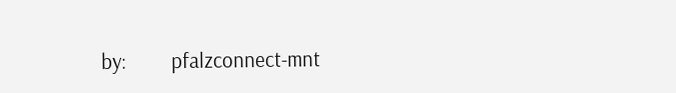by:         pfalzconnect-mnt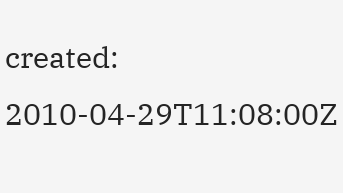created:        2010-04-29T11:08:00Z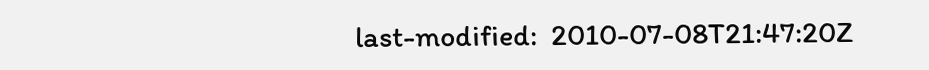last-modified:  2010-07-08T21:47:20Z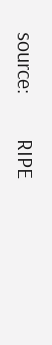source:         RIPE